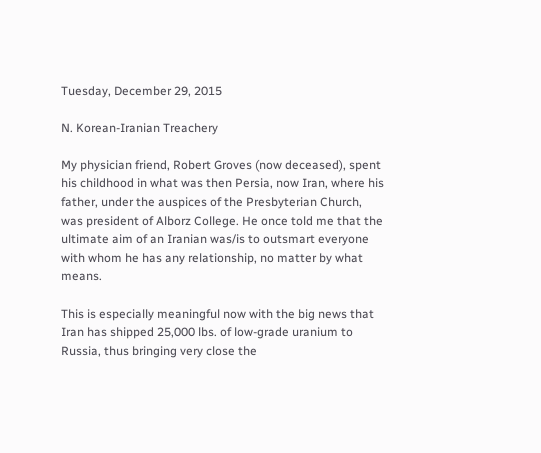Tuesday, December 29, 2015

N. Korean-Iranian Treachery

My physician friend, Robert Groves (now deceased), spent his childhood in what was then Persia, now Iran, where his father, under the auspices of the Presbyterian Church, was president of Alborz College. He once told me that the ultimate aim of an Iranian was/is to outsmart everyone with whom he has any relationship, no matter by what means.

This is especially meaningful now with the big news that Iran has shipped 25,000 lbs. of low-grade uranium to Russia, thus bringing very close the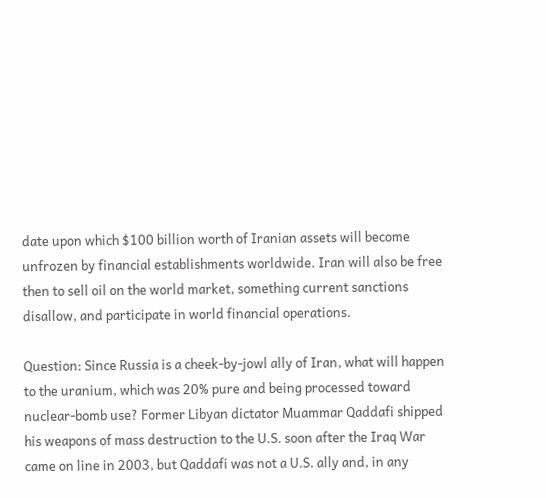date upon which $100 billion worth of Iranian assets will become unfrozen by financial establishments worldwide. Iran will also be free then to sell oil on the world market, something current sanctions disallow, and participate in world financial operations.

Question: Since Russia is a cheek-by-jowl ally of Iran, what will happen to the uranium, which was 20% pure and being processed toward nuclear-bomb use? Former Libyan dictator Muammar Qaddafi shipped his weapons of mass destruction to the U.S. soon after the Iraq War came on line in 2003, but Qaddafi was not a U.S. ally and, in any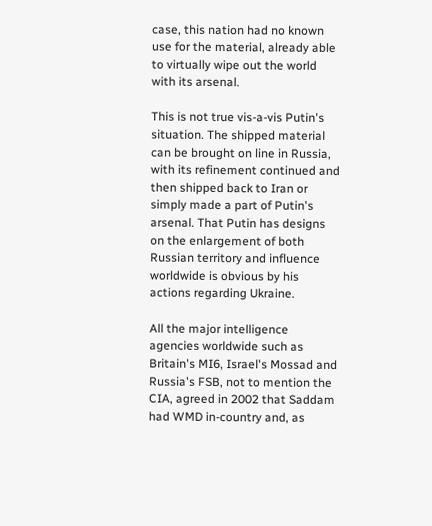case, this nation had no known use for the material, already able to virtually wipe out the world with its arsenal.

This is not true vis-a-vis Putin's situation. The shipped material can be brought on line in Russia, with its refinement continued and then shipped back to Iran or simply made a part of Putin's arsenal. That Putin has designs on the enlargement of both Russian territory and influence worldwide is obvious by his actions regarding Ukraine.

All the major intelligence agencies worldwide such as Britain's MI6, Israel's Mossad and Russia's FSB, not to mention the CIA, agreed in 2002 that Saddam had WMD in-country and, as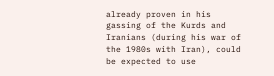already proven in his gassing of the Kurds and Iranians (during his war of the 1980s with Iran), could be expected to use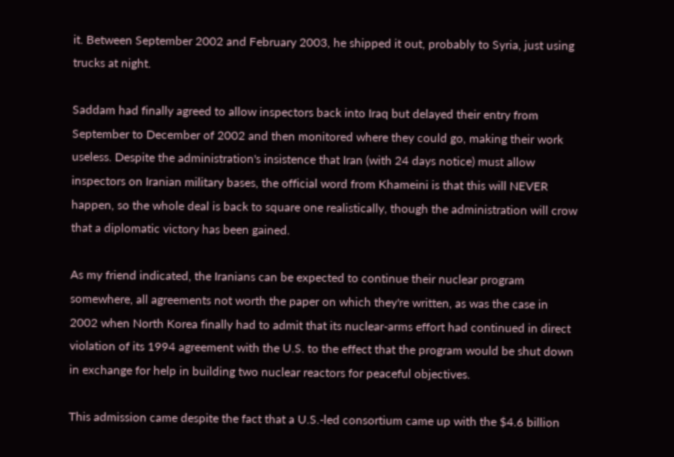it. Between September 2002 and February 2003, he shipped it out, probably to Syria, just using trucks at night.

Saddam had finally agreed to allow inspectors back into Iraq but delayed their entry from September to December of 2002 and then monitored where they could go, making their work useless. Despite the administration's insistence that Iran (with 24 days notice) must allow inspectors on Iranian military bases, the official word from Khameini is that this will NEVER happen, so the whole deal is back to square one realistically, though the administration will crow that a diplomatic victory has been gained.

As my friend indicated, the Iranians can be expected to continue their nuclear program somewhere, all agreements not worth the paper on which they're written, as was the case in 2002 when North Korea finally had to admit that its nuclear-arms effort had continued in direct violation of its 1994 agreement with the U.S. to the effect that the program would be shut down in exchange for help in building two nuclear reactors for peaceful objectives.

This admission came despite the fact that a U.S.-led consortium came up with the $4.6 billion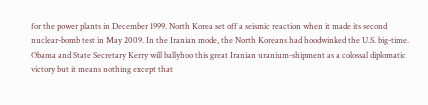for the power plants in December 1999. North Korea set off a seismic reaction when it made its second nuclear-bomb test in May 2009. In the Iranian mode, the North Koreans had hoodwinked the U.S. big-time. Obama and State Secretary Kerry will ballyhoo this great Iranian uranium-shipment as a colossal diplomatic victory but it means nothing except that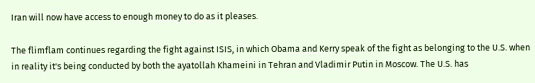Iran will now have access to enough money to do as it pleases.

The flimflam continues regarding the fight against ISIS, in which Obama and Kerry speak of the fight as belonging to the U.S. when in reality it's being conducted by both the ayatollah Khameini in Tehran and Vladimir Putin in Moscow. The U.S. has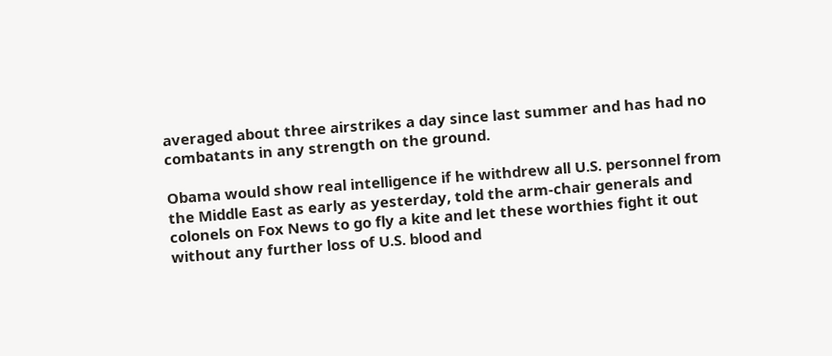averaged about three airstrikes a day since last summer and has had no combatants in any strength on the ground.

Obama would show real intelligence if he withdrew all U.S. personnel from the Middle East as early as yesterday, told the arm-chair generals and colonels on Fox News to go fly a kite and let these worthies fight it out without any further loss of U.S. blood and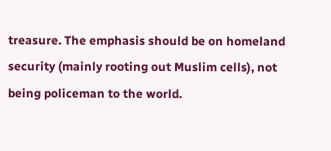treasure. The emphasis should be on homeland security (mainly rooting out Muslim cells), not being policeman to the world.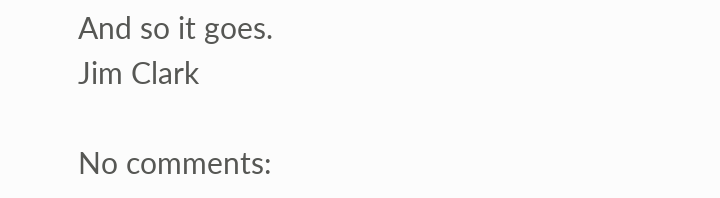And so it goes.
Jim Clark

No comments: